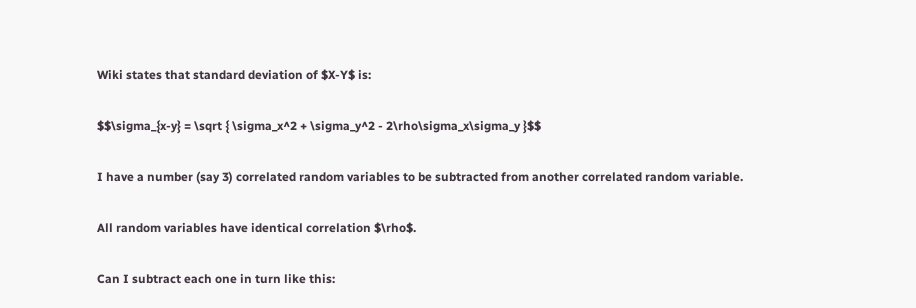Wiki states that standard deviation of $X-Y$ is:

$$\sigma_{x-y} = \sqrt { \sigma_x^2 + \sigma_y^2 - 2\rho\sigma_x\sigma_y }$$

I have a number (say 3) correlated random variables to be subtracted from another correlated random variable.

All random variables have identical correlation $\rho$.

Can I subtract each one in turn like this: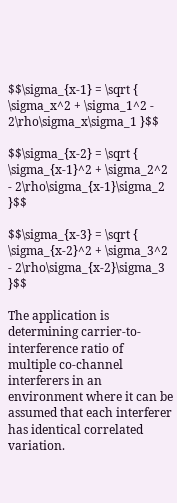$$\sigma_{x-1} = \sqrt { \sigma_x^2 + \sigma_1^2 - 2\rho\sigma_x\sigma_1 }$$

$$\sigma_{x-2} = \sqrt { \sigma_{x-1}^2 + \sigma_2^2 - 2\rho\sigma_{x-1}\sigma_2 }$$

$$\sigma_{x-3} = \sqrt { \sigma_{x-2}^2 + \sigma_3^2 - 2\rho\sigma_{x-2}\sigma_3 }$$

The application is determining carrier-to-interference ratio of multiple co-channel interferers in an environment where it can be assumed that each interferer has identical correlated variation.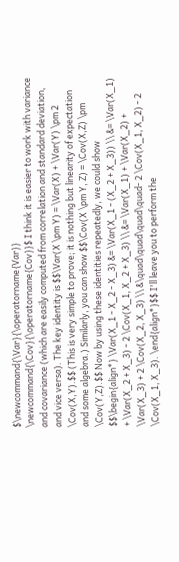$\newcommand{\Var}{\operatorname{Var}} \newcommand{\Cov}{\operatorname{Cov}}$ I think it is easier to work with variance and covariance (which are easily computed from correlation and standard deviation, and vice versa). The key identity is $$\Var(X \pm Y) = \Var(X) + \Var(Y) \pm 2 \Cov(X,Y).$$ (This is very simple to prove; it is nothing but linearity of expectation and some algebra.) Similarly, you can show $$\Cov(X \pm Y, Z) = \Cov(X,Z) \pm \Cov(Y,Z).$$ Now by using these identities repeatedly, we could show $$\begin{align*} \Var(X_1 - X_2 - X_3) &= \Var(X_1 - (X_2 + X_3)) \\ &= \Var(X_1) + \Var(X_2 + X_3) - 2 \Cov(X_1, X_2 + X_3) \\ &= \Var(X_1) + \Var(X_2) + \Var(X_3) + 2 \Cov(X_2, X_3) \\ &\quad\quad\quad\quad- 2 \Cov(X_1, X_2) - 2 \Cov(X_1, X_3). \end{align*}$$ I'll leave you to perform the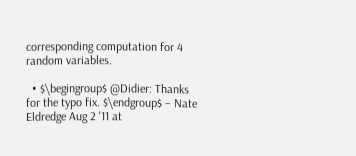corresponding computation for 4 random variables.

  • $\begingroup$ @Didier: Thanks for the typo fix. $\endgroup$ – Nate Eldredge Aug 2 '11 at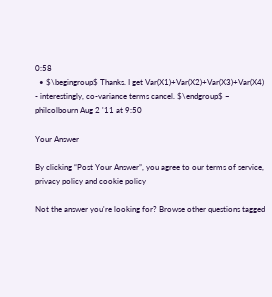0:58
  • $\begingroup$ Thanks. I get Var(X1)+Var(X2)+Var(X3)+Var(X4) - interestingly, co-variance terms cancel. $\endgroup$ – philcolbourn Aug 2 '11 at 9:50

Your Answer

By clicking “Post Your Answer”, you agree to our terms of service, privacy policy and cookie policy

Not the answer you're looking for? Browse other questions tagged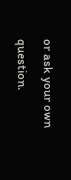or ask your own question.